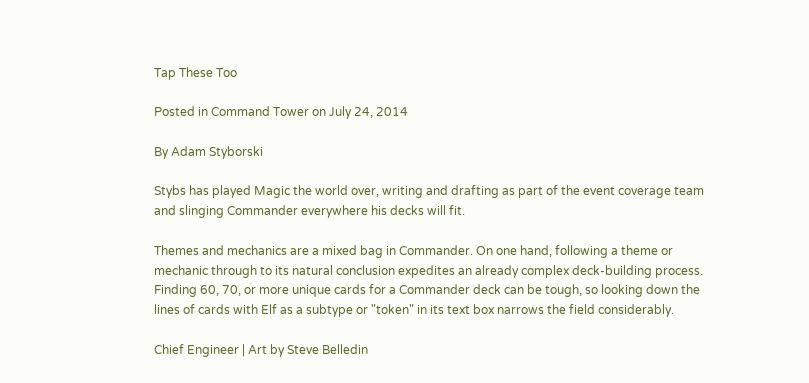Tap These Too

Posted in Command Tower on July 24, 2014

By Adam Styborski

Stybs has played Magic the world over, writing and drafting as part of the event coverage team and slinging Commander everywhere his decks will fit.

Themes and mechanics are a mixed bag in Commander. On one hand, following a theme or mechanic through to its natural conclusion expedites an already complex deck-building process. Finding 60, 70, or more unique cards for a Commander deck can be tough, so looking down the lines of cards with Elf as a subtype or "token" in its text box narrows the field considerably.

Chief Engineer | Art by Steve Belledin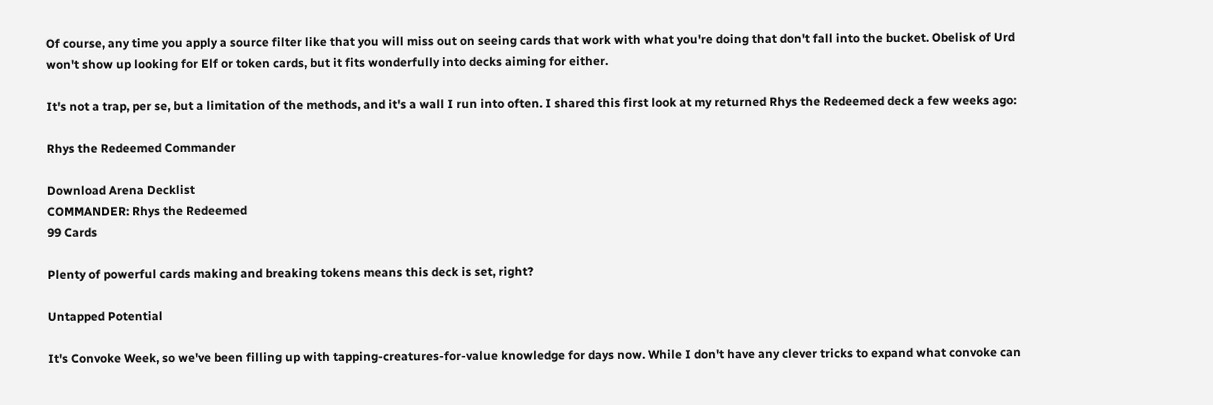Of course, any time you apply a source filter like that you will miss out on seeing cards that work with what you're doing that don't fall into the bucket. Obelisk of Urd won't show up looking for Elf or token cards, but it fits wonderfully into decks aiming for either.

It's not a trap, per se, but a limitation of the methods, and it's a wall I run into often. I shared this first look at my returned Rhys the Redeemed deck a few weeks ago:

Rhys the Redeemed Commander

Download Arena Decklist
COMMANDER: Rhys the Redeemed
99 Cards

Plenty of powerful cards making and breaking tokens means this deck is set, right?

Untapped Potential

It's Convoke Week, so we've been filling up with tapping-creatures-for-value knowledge for days now. While I don't have any clever tricks to expand what convoke can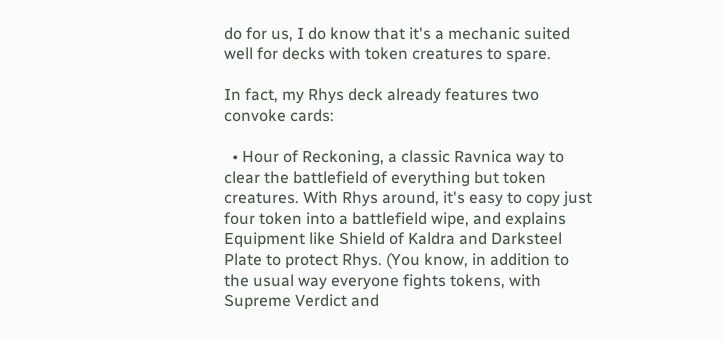do for us, I do know that it's a mechanic suited well for decks with token creatures to spare.

In fact, my Rhys deck already features two convoke cards:

  • Hour of Reckoning, a classic Ravnica way to clear the battlefield of everything but token creatures. With Rhys around, it's easy to copy just four token into a battlefield wipe, and explains Equipment like Shield of Kaldra and Darksteel Plate to protect Rhys. (You know, in addition to the usual way everyone fights tokens, with Supreme Verdict and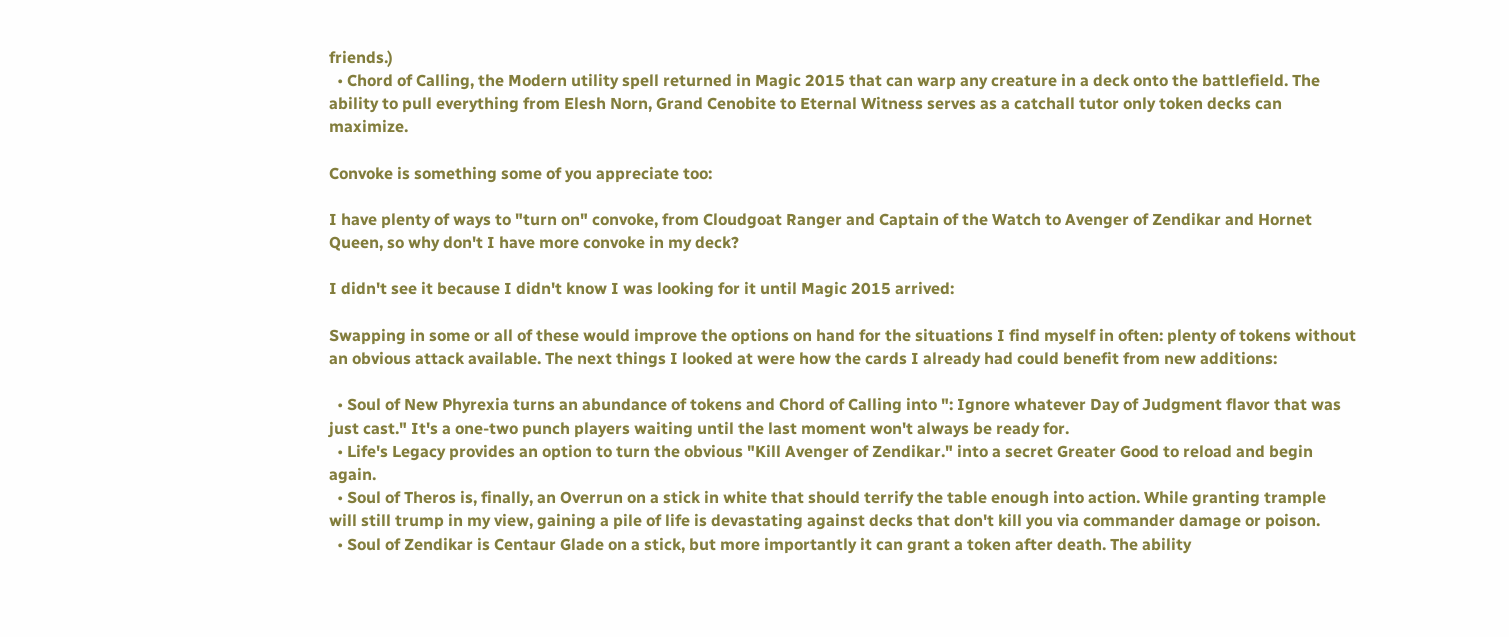friends.)
  • Chord of Calling, the Modern utility spell returned in Magic 2015 that can warp any creature in a deck onto the battlefield. The ability to pull everything from Elesh Norn, Grand Cenobite to Eternal Witness serves as a catchall tutor only token decks can maximize.

Convoke is something some of you appreciate too:

I have plenty of ways to "turn on" convoke, from Cloudgoat Ranger and Captain of the Watch to Avenger of Zendikar and Hornet Queen, so why don't I have more convoke in my deck?

I didn't see it because I didn't know I was looking for it until Magic 2015 arrived:

Swapping in some or all of these would improve the options on hand for the situations I find myself in often: plenty of tokens without an obvious attack available. The next things I looked at were how the cards I already had could benefit from new additions:

  • Soul of New Phyrexia turns an abundance of tokens and Chord of Calling into ": Ignore whatever Day of Judgment flavor that was just cast." It's a one-two punch players waiting until the last moment won't always be ready for.
  • Life's Legacy provides an option to turn the obvious "Kill Avenger of Zendikar." into a secret Greater Good to reload and begin again.
  • Soul of Theros is, finally, an Overrun on a stick in white that should terrify the table enough into action. While granting trample will still trump in my view, gaining a pile of life is devastating against decks that don't kill you via commander damage or poison.
  • Soul of Zendikar is Centaur Glade on a stick, but more importantly it can grant a token after death. The ability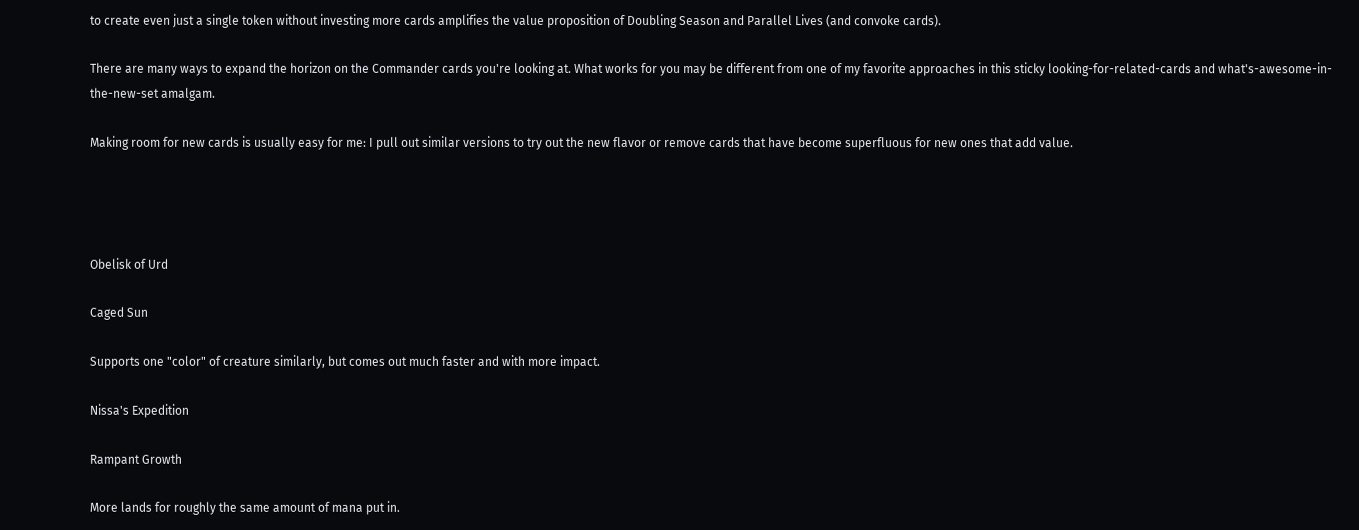to create even just a single token without investing more cards amplifies the value proposition of Doubling Season and Parallel Lives (and convoke cards).

There are many ways to expand the horizon on the Commander cards you're looking at. What works for you may be different from one of my favorite approaches in this sticky looking-for-related-cards and what's-awesome-in-the-new-set amalgam.

Making room for new cards is usually easy for me: I pull out similar versions to try out the new flavor or remove cards that have become superfluous for new ones that add value.




Obelisk of Urd

Caged Sun

Supports one "color" of creature similarly, but comes out much faster and with more impact.

Nissa's Expedition

Rampant Growth

More lands for roughly the same amount of mana put in.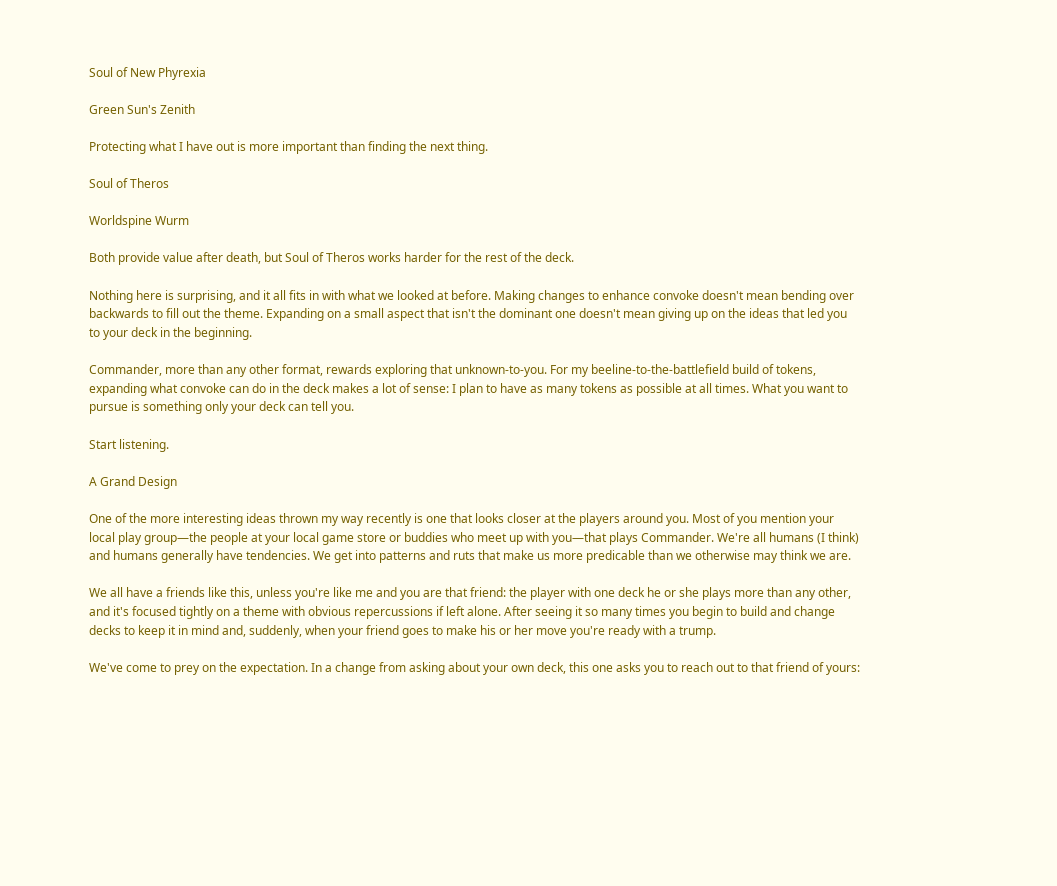Soul of New Phyrexia

Green Sun's Zenith

Protecting what I have out is more important than finding the next thing.

Soul of Theros

Worldspine Wurm

Both provide value after death, but Soul of Theros works harder for the rest of the deck.

Nothing here is surprising, and it all fits in with what we looked at before. Making changes to enhance convoke doesn't mean bending over backwards to fill out the theme. Expanding on a small aspect that isn't the dominant one doesn't mean giving up on the ideas that led you to your deck in the beginning.

Commander, more than any other format, rewards exploring that unknown-to-you. For my beeline-to-the-battlefield build of tokens, expanding what convoke can do in the deck makes a lot of sense: I plan to have as many tokens as possible at all times. What you want to pursue is something only your deck can tell you.

Start listening.

A Grand Design

One of the more interesting ideas thrown my way recently is one that looks closer at the players around you. Most of you mention your local play group—the people at your local game store or buddies who meet up with you—that plays Commander. We're all humans (I think) and humans generally have tendencies. We get into patterns and ruts that make us more predicable than we otherwise may think we are.

We all have a friends like this, unless you're like me and you are that friend: the player with one deck he or she plays more than any other, and it's focused tightly on a theme with obvious repercussions if left alone. After seeing it so many times you begin to build and change decks to keep it in mind and, suddenly, when your friend goes to make his or her move you're ready with a trump.

We've come to prey on the expectation. In a change from asking about your own deck, this one asks you to reach out to that friend of yours: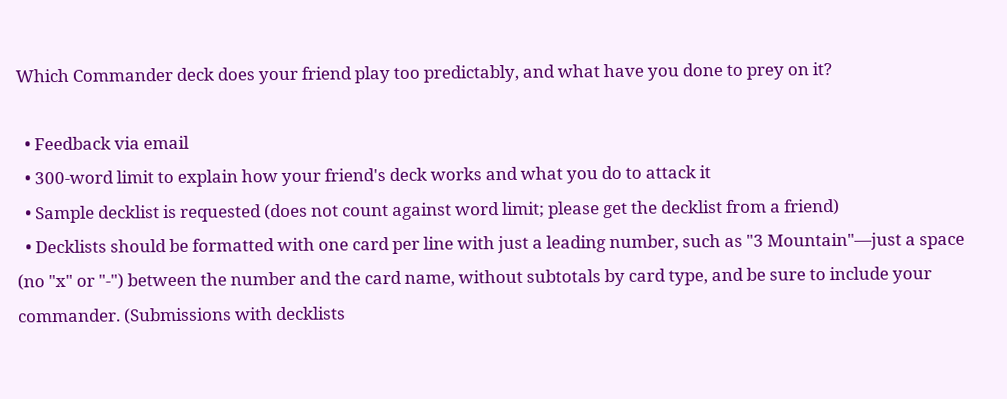Which Commander deck does your friend play too predictably, and what have you done to prey on it?

  • Feedback via email
  • 300-word limit to explain how your friend's deck works and what you do to attack it
  • Sample decklist is requested (does not count against word limit; please get the decklist from a friend)
  • Decklists should be formatted with one card per line with just a leading number, such as "3 Mountain"—just a space (no "x" or "-") between the number and the card name, without subtotals by card type, and be sure to include your commander. (Submissions with decklists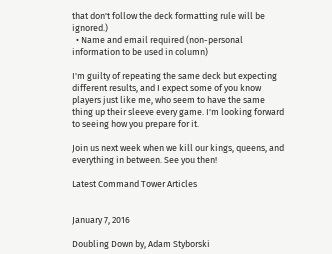that don't follow the deck formatting rule will be ignored.)
  • Name and email required (non-personal information to be used in column)

I'm guilty of repeating the same deck but expecting different results, and I expect some of you know players just like me, who seem to have the same thing up their sleeve every game. I'm looking forward to seeing how you prepare for it.

Join us next week when we kill our kings, queens, and everything in between. See you then!

Latest Command Tower Articles


January 7, 2016

Doubling Down by, Adam Styborski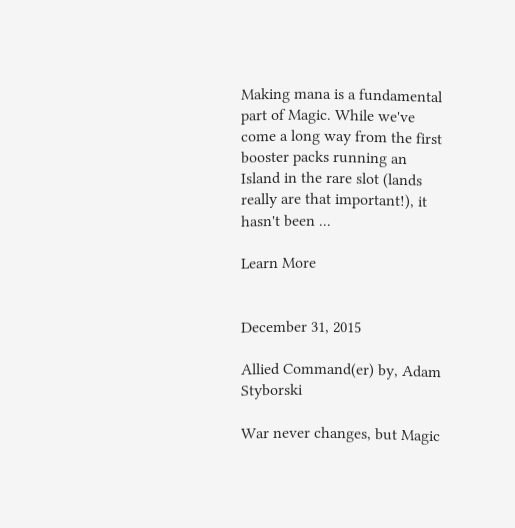Making mana is a fundamental part of Magic. While we've come a long way from the first booster packs running an Island in the rare slot (lands really are that important!), it hasn't been ...

Learn More


December 31, 2015

Allied Command(er) by, Adam Styborski

War never changes, but Magic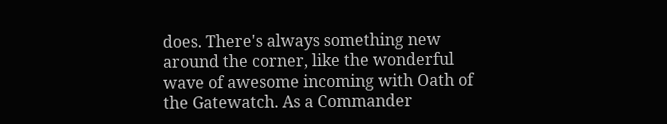does. There's always something new around the corner, like the wonderful wave of awesome incoming with Oath of the Gatewatch. As a Commander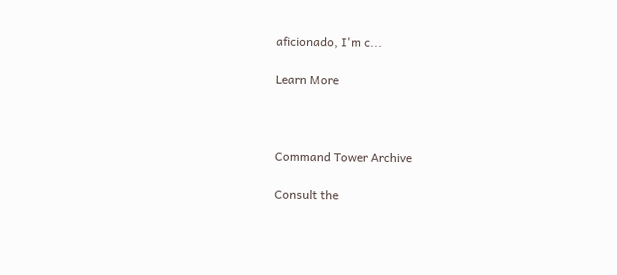aficionado, I'm c...

Learn More



Command Tower Archive

Consult the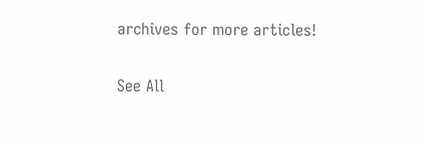archives for more articles!

See All